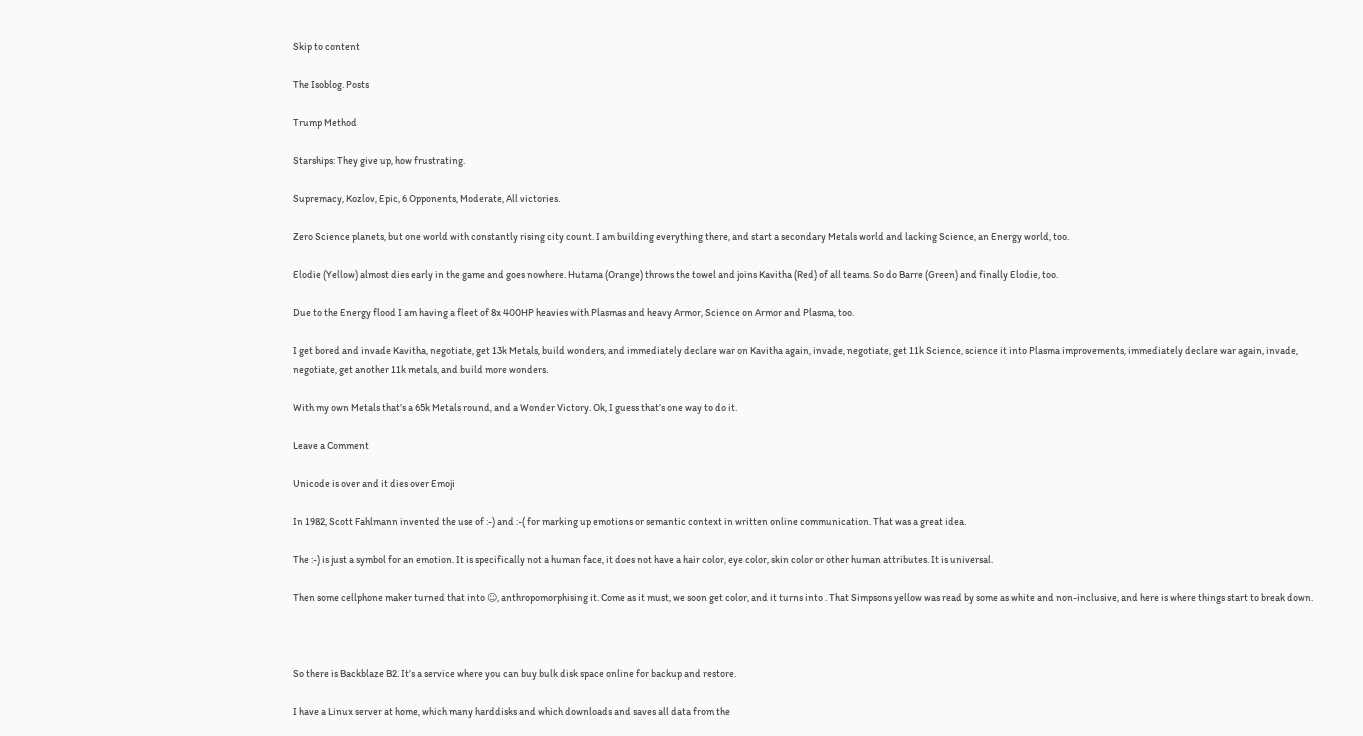Skip to content

The Isoblog. Posts

Trump Method

Starships: They give up, how frustrating.

Supremacy, Kozlov, Epic, 6 Opponents, Moderate, All victories.

Zero Science planets, but one world with constantly rising city count. I am building everything there, and start a secondary Metals world and lacking Science, an Energy world, too.

Elodie (Yellow) almost dies early in the game and goes nowhere. Hutama (Orange) throws the towel and joins Kavitha (Red) of all teams. So do Barre (Green) and finally Elodie, too.

Due to the Energy flood I am having a fleet of 8x 400HP heavies with Plasmas and heavy Armor, Science on Armor and Plasma, too.

I get bored and invade Kavitha, negotiate, get 13k Metals, build wonders, and immediately declare war on Kavitha again, invade, negotiate, get 11k Science, science it into Plasma improvements, immediately declare war again, invade, negotiate, get another 11k metals, and build more wonders.

With my own Metals that’s a 65k Metals round, and a Wonder Victory. Ok, I guess that’s one way to do it.

Leave a Comment

Unicode is over and it dies over Emoji

In 1982, Scott Fahlmann invented the use of :-) and :-( for marking up emotions or semantic context in written online communication. That was a great idea.

The :-) is just a symbol for an emotion. It is specifically not a human face, it does not have a hair color, eye color, skin color or other human attributes. It is universal.

Then some cellphone maker turned that into ☺, anthropomorphising it. Come as it must, we soon get color, and it turns into . That Simpsons yellow was read by some as white and non-inclusive, and here is where things start to break down.



So there is Backblaze B2. It’s a service where you can buy bulk disk space online for backup and restore.

I have a Linux server at home, which many harddisks and which downloads and saves all data from the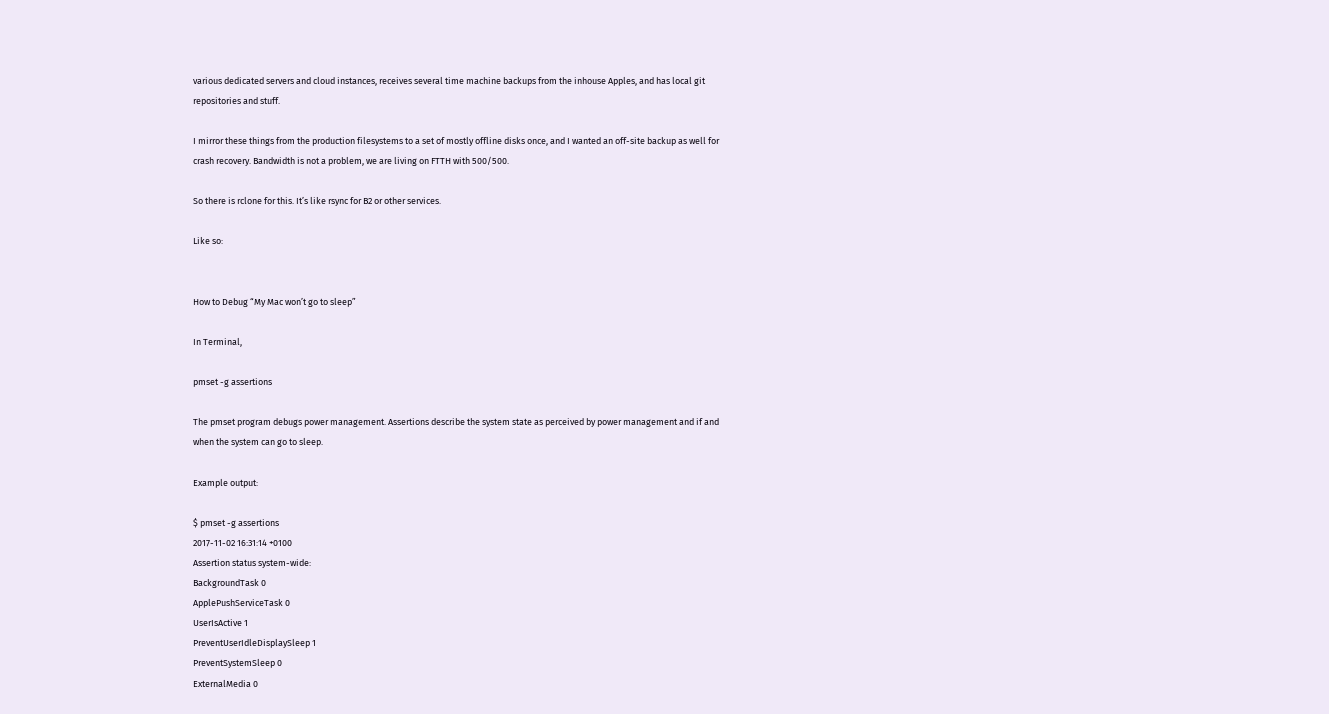various dedicated servers and cloud instances, receives several time machine backups from the inhouse Apples, and has local git repositories and stuff.

I mirror these things from the production filesystems to a set of mostly offline disks once, and I wanted an off-site backup as well for crash recovery. Bandwidth is not a problem, we are living on FTTH with 500/500.

So there is rclone for this. It’s like rsync for B2 or other services.

Like so:


How to Debug “My Mac won’t go to sleep”

In Terminal,

pmset -g assertions

The pmset program debugs power management. Assertions describe the system state as perceived by power management and if and when the system can go to sleep.

Example output:

$ pmset -g assertions
2017-11-02 16:31:14 +0100
Assertion status system-wide:
BackgroundTask 0
ApplePushServiceTask 0
UserIsActive 1
PreventUserIdleDisplaySleep 1
PreventSystemSleep 0
ExternalMedia 0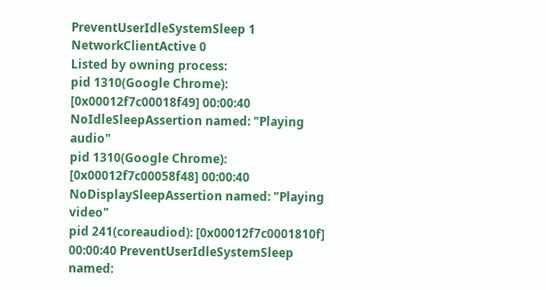PreventUserIdleSystemSleep 1
NetworkClientActive 0
Listed by owning process:
pid 1310(Google Chrome): [0x00012f7c00018f49] 00:00:40 NoIdleSleepAssertion named: "Playing audio"
pid 1310(Google Chrome): [0x00012f7c00058f48] 00:00:40 NoDisplaySleepAssertion named: "Playing video"
pid 241(coreaudiod): [0x00012f7c0001810f] 00:00:40 PreventUserIdleSystemSleep named: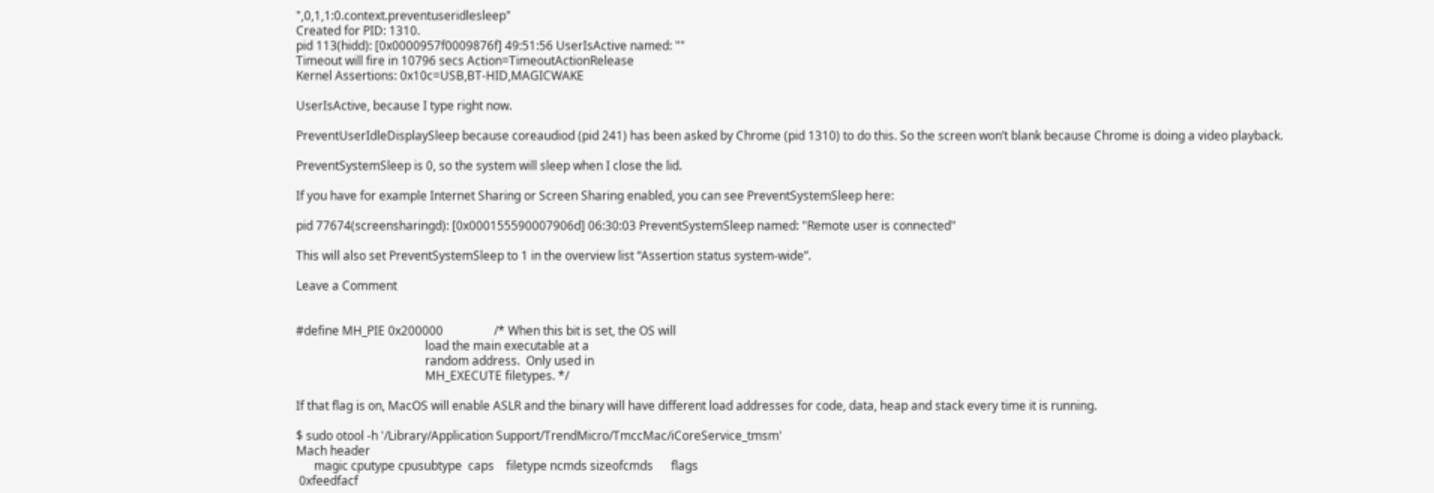",0,1,1:0.context.preventuseridlesleep"
Created for PID: 1310.
pid 113(hidd): [0x0000957f0009876f] 49:51:56 UserIsActive named: ""
Timeout will fire in 10796 secs Action=TimeoutActionRelease
Kernel Assertions: 0x10c=USB,BT-HID,MAGICWAKE

UserIsActive, because I type right now.

PreventUserIdleDisplaySleep because coreaudiod (pid 241) has been asked by Chrome (pid 1310) to do this. So the screen won’t blank because Chrome is doing a video playback.

PreventSystemSleep is 0, so the system will sleep when I close the lid.

If you have for example Internet Sharing or Screen Sharing enabled, you can see PreventSystemSleep here:

pid 77674(screensharingd): [0x000155590007906d] 06:30:03 PreventSystemSleep named: "Remote user is connected"

This will also set PreventSystemSleep to 1 in the overview list “Assertion status system-wide”.

Leave a Comment


#define MH_PIE 0x200000                 /* When this bit is set, the OS will
                                           load the main executable at a
                                           random address.  Only used in
                                           MH_EXECUTE filetypes. */

If that flag is on, MacOS will enable ASLR and the binary will have different load addresses for code, data, heap and stack every time it is running.

$ sudo otool -h '/Library/Application Support/TrendMicro/TmccMac/iCoreService_tmsm'
Mach header
      magic cputype cpusubtype  caps    filetype ncmds sizeofcmds      flags
 0xfeedfacf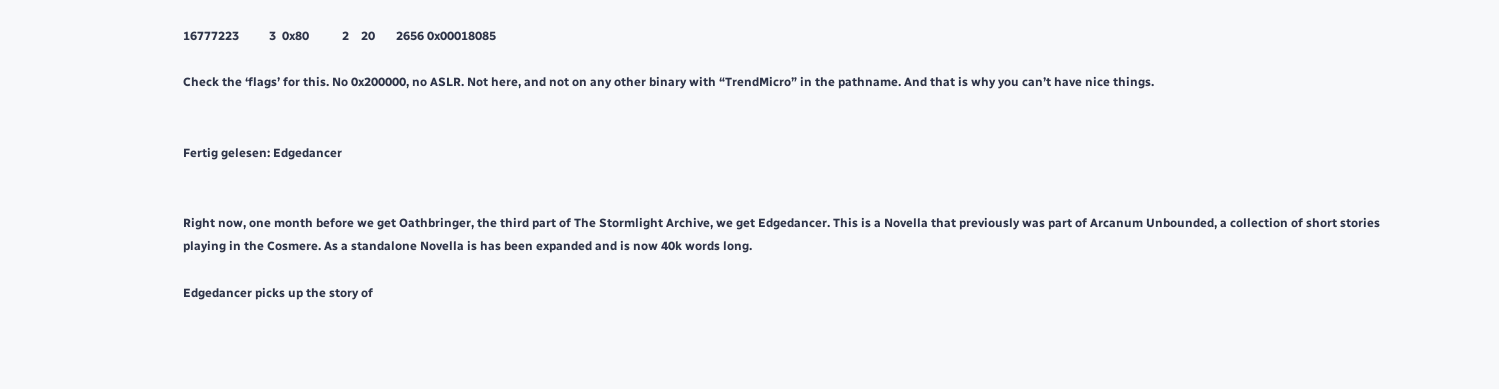16777223          3  0x80           2    20       2656 0x00018085

Check the ‘flags’ for this. No 0x200000, no ASLR. Not here, and not on any other binary with “TrendMicro” in the pathname. And that is why you can’t have nice things.


Fertig gelesen: Edgedancer


Right now, one month before we get Oathbringer, the third part of The Stormlight Archive, we get Edgedancer. This is a Novella that previously was part of Arcanum Unbounded, a collection of short stories playing in the Cosmere. As a standalone Novella is has been expanded and is now 40k words long.

Edgedancer picks up the story of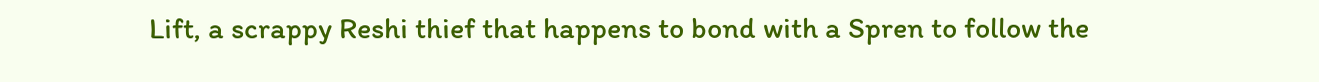Lift, a scrappy Reshi thief that happens to bond with a Spren to follow the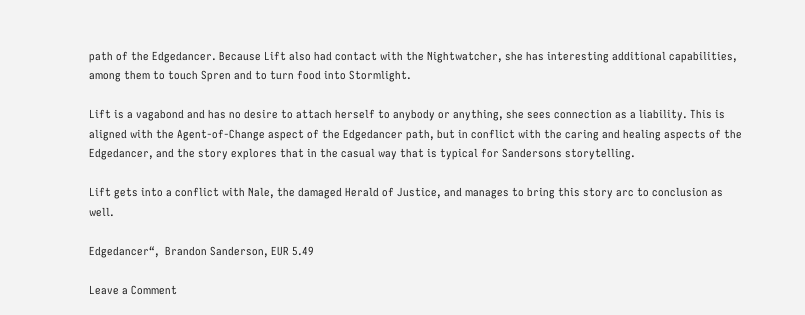path of the Edgedancer. Because Lift also had contact with the Nightwatcher, she has interesting additional capabilities, among them to touch Spren and to turn food into Stormlight.

Lift is a vagabond and has no desire to attach herself to anybody or anything, she sees connection as a liability. This is aligned with the Agent-of-Change aspect of the Edgedancer path, but in conflict with the caring and healing aspects of the Edgedancer, and the story explores that in the casual way that is typical for Sandersons storytelling.

Lift gets into a conflict with Nale, the damaged Herald of Justice, and manages to bring this story arc to conclusion as well.

Edgedancer“,  Brandon Sanderson, EUR 5.49

Leave a Comment